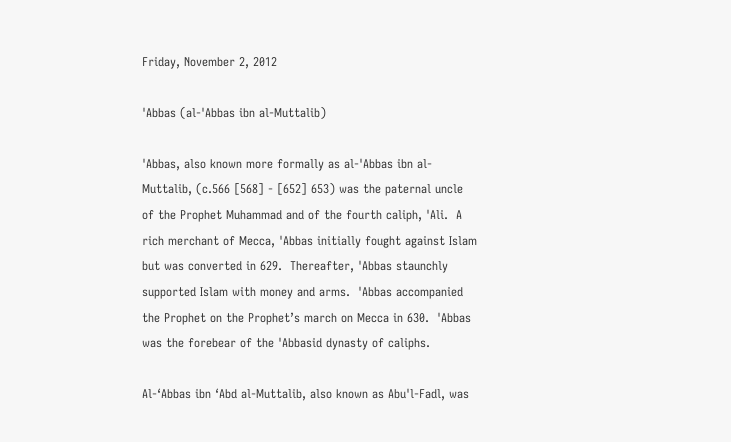Friday, November 2, 2012

'Abbas (al-'Abbas ibn al-Muttalib)

'Abbas, also known more formally as al-'Abbas ibn al-Muttalib, (c.566 [568] - [652] 653) was the paternal uncle of the Prophet Muhammad and of the fourth caliph, 'Ali.  A rich merchant of Mecca, 'Abbas initially fought against Islam but was converted in 629.  Thereafter, 'Abbas staunchly supported Islam with money and arms.  'Abbas accompanied the Prophet on the Prophet’s march on Mecca in 630.  'Abbas was the forebear of the 'Abbasid dynasty of caliphs.

Al-‘Abbas ibn ‘Abd al-Muttalib, also known as Abu'l-Fadl, was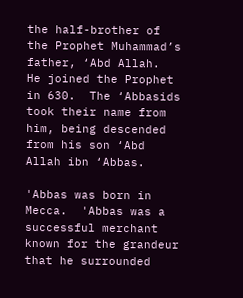the half-brother of the Prophet Muhammad’s father, ‘Abd Allah.  He joined the Prophet in 630.  The ‘Abbasids took their name from him, being descended from his son ‘Abd Allah ibn ‘Abbas.

'Abbas was born in Mecca.  'Abbas was a successful merchant known for the grandeur that he surrounded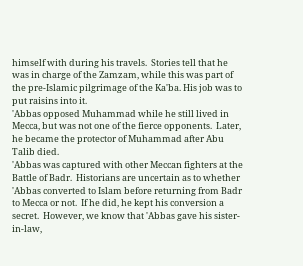himself with during his travels.  Stories tell that he was in charge of the Zamzam, while this was part of the pre-Islamic pilgrimage of the Ka'ba. His job was to put raisins into it.
'Abbas opposed Muhammad while he still lived in Mecca, but was not one of the fierce opponents.  Later, he became the protector of Muhammad after Abu Talib died.
'Abbas was captured with other Meccan fighters at the Battle of Badr.  Historians are uncertain as to whether 'Abbas converted to Islam before returning from Badr to Mecca or not.  If he did, he kept his conversion a secret.  However, we know that 'Abbas gave his sister-in-law,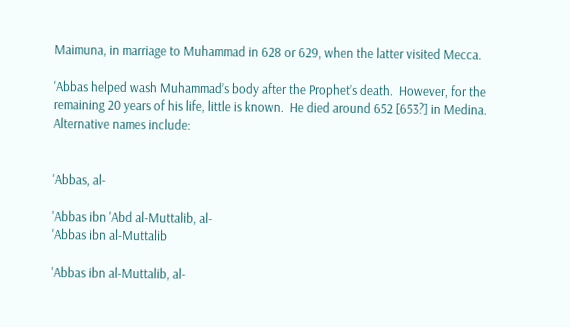Maimuna, in marriage to Muhammad in 628 or 629, when the latter visited Mecca.

'Abbas helped wash Muhammad’s body after the Prophet’s death.  However, for the remaining 20 years of his life, little is known.  He died around 652 [653?] in Medina.
Alternative names include:


'Abbas, al-

'Abbas ibn 'Abd al-Muttalib, al-
'Abbas ibn al-Muttalib

'Abbas ibn al-Muttalib, al-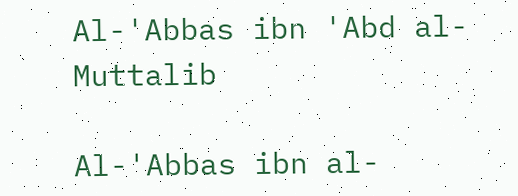Al-'Abbas ibn 'Abd al-Muttalib

Al-'Abbas ibn al-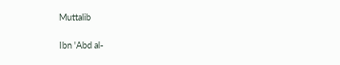Muttalib

Ibn 'Abd al-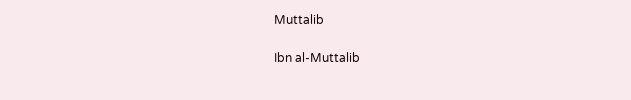Muttalib

Ibn al-Muttalib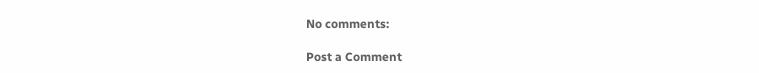No comments:

Post a Comment